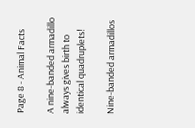Page 8 - Animal Facts

A nine-banded armadillo always gives birth to identical quadruplets!

Nine-banded armadillos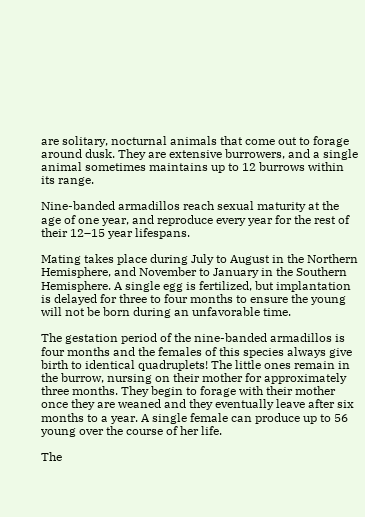are solitary, nocturnal animals that come out to forage around dusk. They are extensive burrowers, and a single animal sometimes maintains up to 12 burrows within its range.

Nine-banded armadillos reach sexual maturity at the age of one year, and reproduce every year for the rest of their 12–15 year lifespans.

Mating takes place during July to August in the Northern Hemisphere, and November to January in the Southern Hemisphere. A single egg is fertilized, but implantation is delayed for three to four months to ensure the young will not be born during an unfavorable time.

The gestation period of the nine-banded armadillos is four months and the females of this species always give birth to identical quadruplets! The little ones remain in the burrow, nursing on their mother for approximately three months. They begin to forage with their mother once they are weaned and they eventually leave after six months to a year. A single female can produce up to 56 young over the course of her life.

The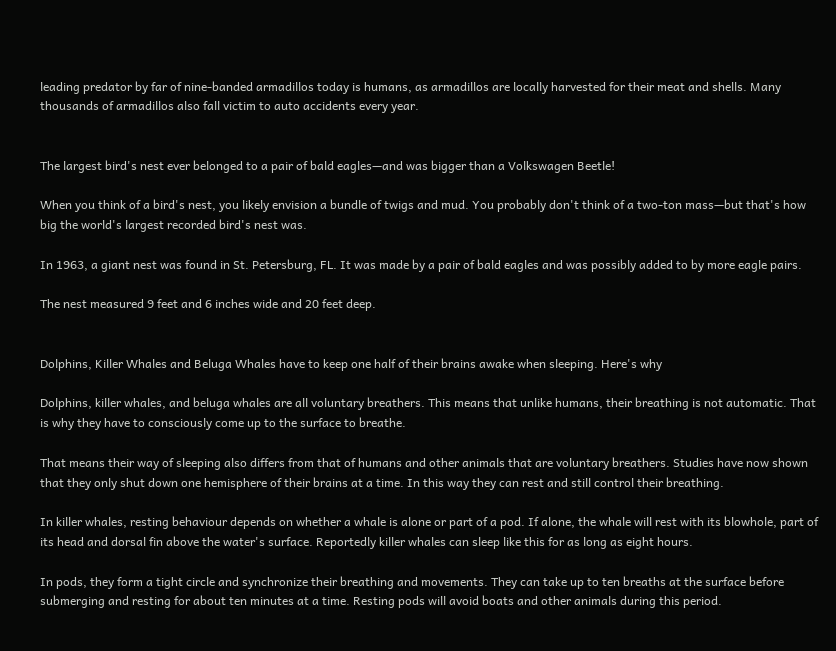leading predator by far of nine-banded armadillos today is humans, as armadillos are locally harvested for their meat and shells. Many thousands of armadillos also fall victim to auto accidents every year.


The largest bird's nest ever belonged to a pair of bald eagles—and was bigger than a Volkswagen Beetle!

When you think of a bird's nest, you likely envision a bundle of twigs and mud. You probably don't think of a two-ton mass—but that's how big the world's largest recorded bird's nest was.

In 1963, a giant nest was found in St. Petersburg, FL. It was made by a pair of bald eagles and was possibly added to by more eagle pairs.

The nest measured 9 feet and 6 inches wide and 20 feet deep.


Dolphins, Killer Whales and Beluga Whales have to keep one half of their brains awake when sleeping. Here's why

Dolphins, killer whales, and beluga whales are all voluntary breathers. This means that unlike humans, their breathing is not automatic. That is why they have to consciously come up to the surface to breathe.

That means their way of sleeping also differs from that of humans and other animals that are voluntary breathers. Studies have now shown that they only shut down one hemisphere of their brains at a time. In this way they can rest and still control their breathing.

In killer whales, resting behaviour depends on whether a whale is alone or part of a pod. If alone, the whale will rest with its blowhole, part of its head and dorsal fin above the water's surface. Reportedly killer whales can sleep like this for as long as eight hours.

In pods, they form a tight circle and synchronize their breathing and movements. They can take up to ten breaths at the surface before submerging and resting for about ten minutes at a time. Resting pods will avoid boats and other animals during this period.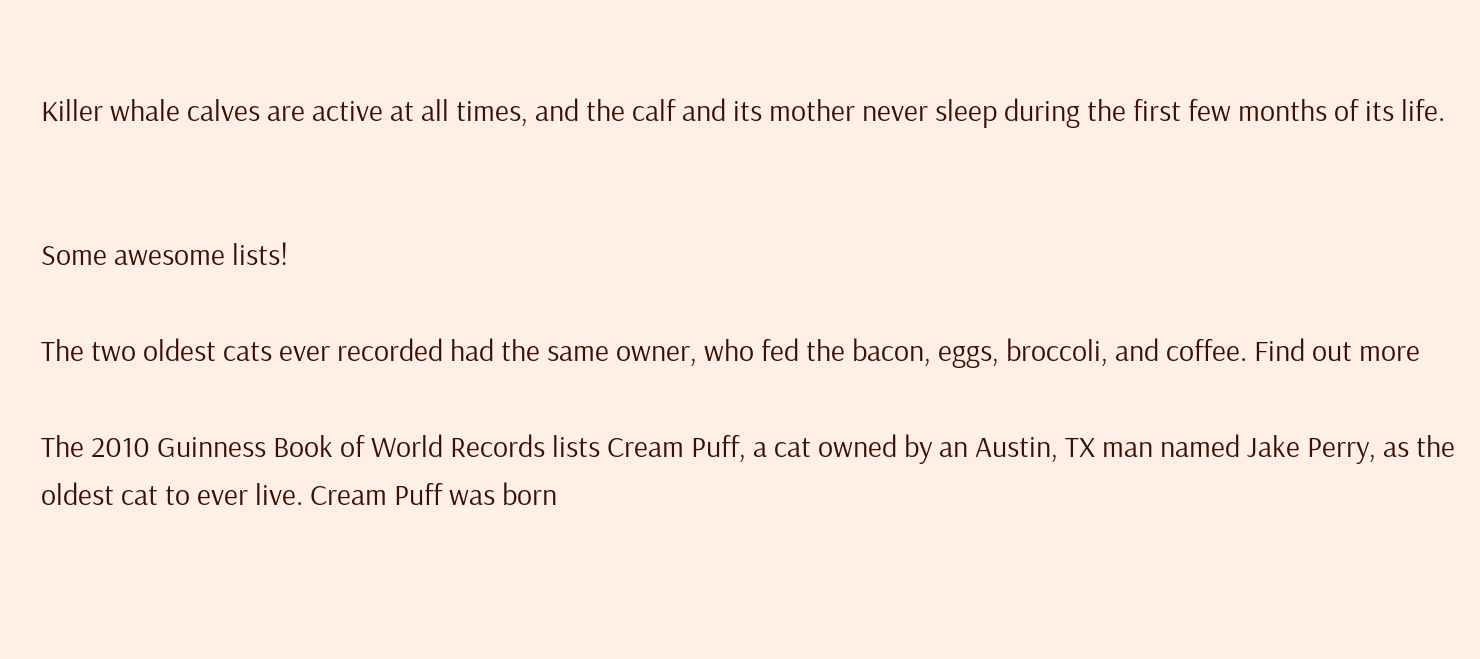Killer whale calves are active at all times, and the calf and its mother never sleep during the first few months of its life.


Some awesome lists!

The two oldest cats ever recorded had the same owner, who fed the bacon, eggs, broccoli, and coffee. Find out more

The 2010 Guinness Book of World Records lists Cream Puff, a cat owned by an Austin, TX man named Jake Perry, as the oldest cat to ever live. Cream Puff was born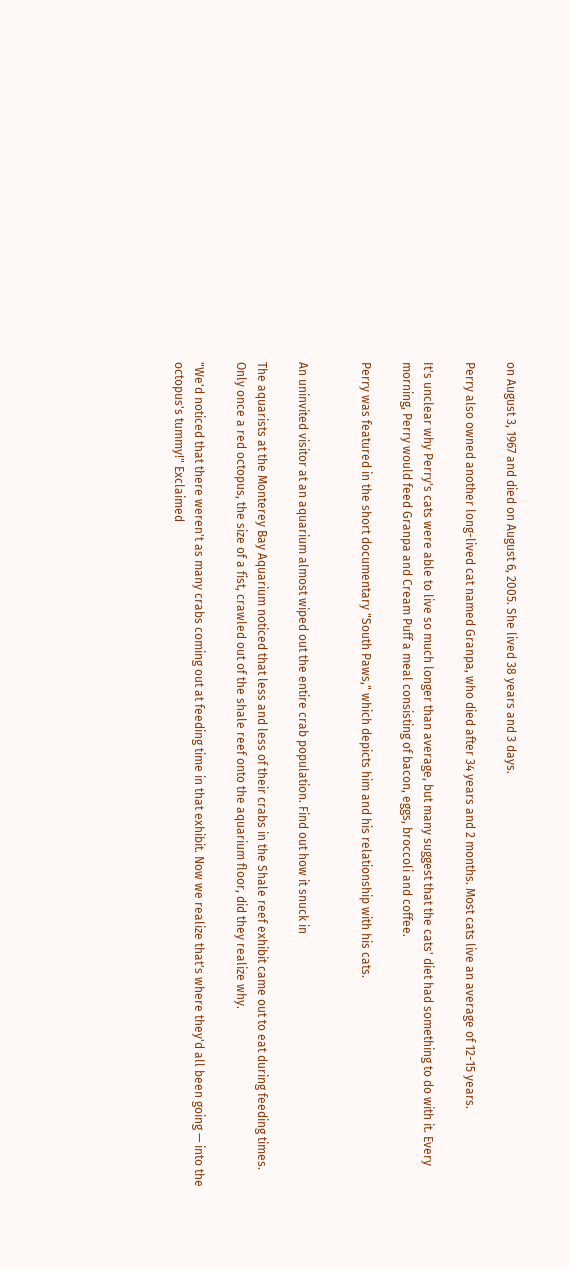on August 3, 1967 and died on August 6, 2005. She lived 38 years and 3 days.

Perry also owned another long-lived cat named Granpa, who died after 34 years and 2 months. Most cats live an average of 12-15 years.

It's unclear why Perry's cats were able to live so much longer than average, but many suggest that the cats' diet had something to do with it. Every morning, Perry would feed Granpa and Cream Puff a meal consisting of bacon, eggs, broccoli and coffee.

Perry was featured in the short documentary "South Paws," which depicts him and his relationship with his cats.


An uninvited visitor at an aquarium almost wiped out the entire crab population. Find out how it snuck in

The aquarists at the Monterey Bay Aquarium noticed that less and less of their crabs in the Shale reef exhibit came out to eat during feeding times. Only once a red octopus, the size of a fist, crawled out of the shale reef onto the aquarium floor, did they realize why.

"We'd noticed that there weren't as many crabs coming out at feeding time in that exhibit. Now we realize that's where they'd all been going — into the octopus's tummy!" Exclaimed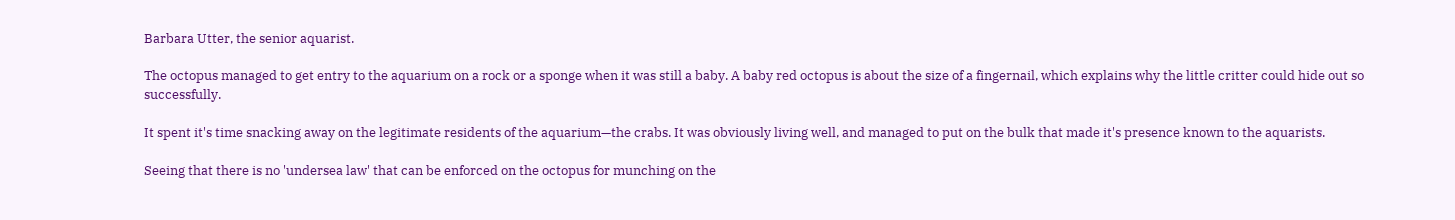Barbara Utter, the senior aquarist.

The octopus managed to get entry to the aquarium on a rock or a sponge when it was still a baby. A baby red octopus is about the size of a fingernail, which explains why the little critter could hide out so successfully.

It spent it's time snacking away on the legitimate residents of the aquarium—the crabs. It was obviously living well, and managed to put on the bulk that made it's presence known to the aquarists.

Seeing that there is no 'undersea law' that can be enforced on the octopus for munching on the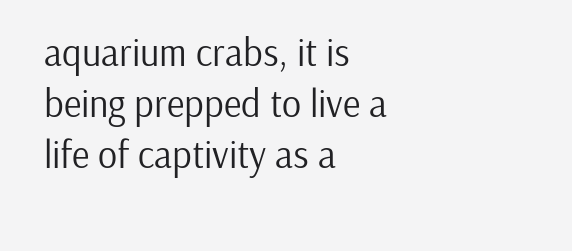aquarium crabs, it is being prepped to live a life of captivity as a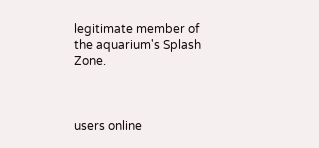legitimate member of the aquarium's Splash Zone.



users online